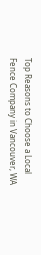Top Reasons to Choose a Local Fence Company in Vancouver, WA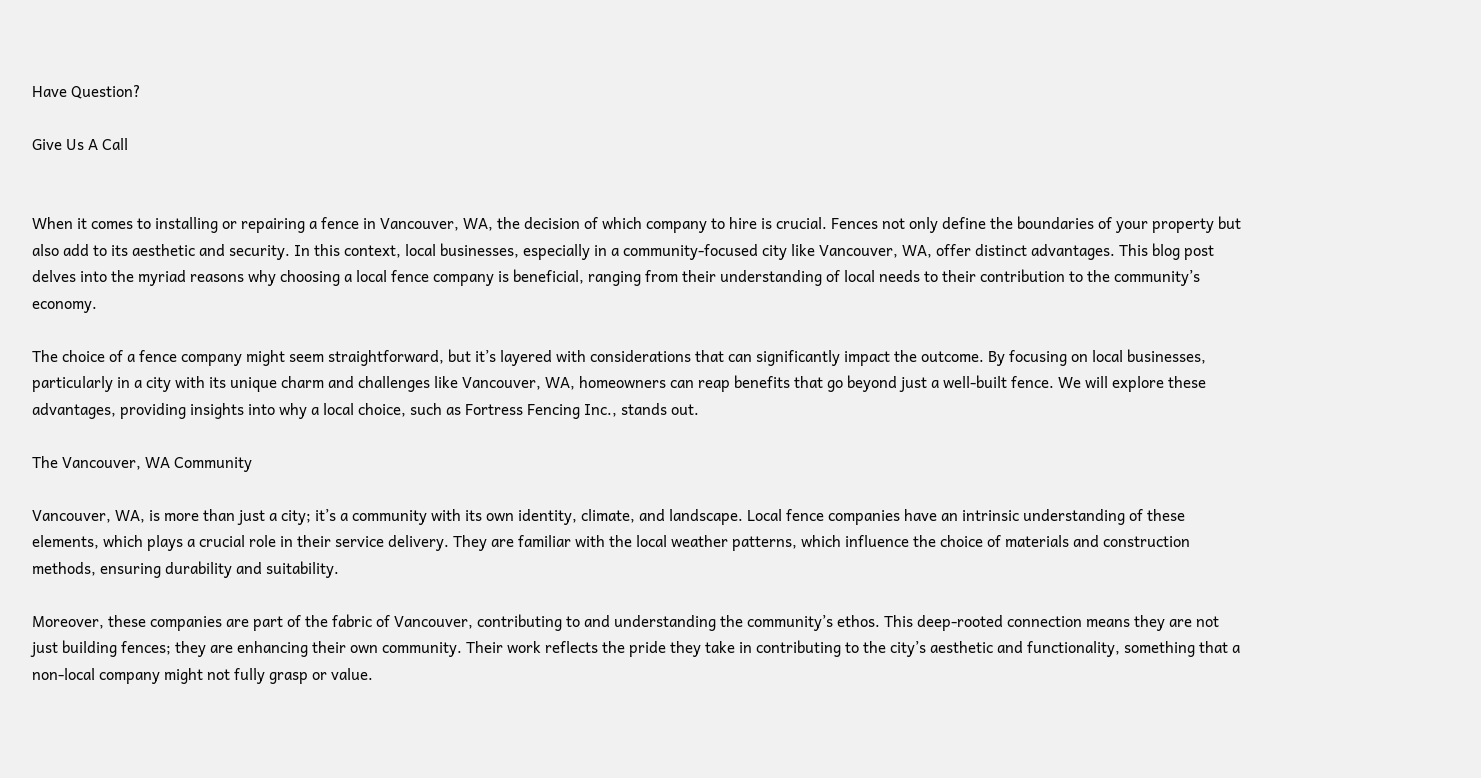Have Question?

Give Us A Call


When it comes to installing or repairing a fence in Vancouver, WA, the decision of which company to hire is crucial. Fences not only define the boundaries of your property but also add to its aesthetic and security. In this context, local businesses, especially in a community-focused city like Vancouver, WA, offer distinct advantages. This blog post delves into the myriad reasons why choosing a local fence company is beneficial, ranging from their understanding of local needs to their contribution to the community’s economy.

The choice of a fence company might seem straightforward, but it’s layered with considerations that can significantly impact the outcome. By focusing on local businesses, particularly in a city with its unique charm and challenges like Vancouver, WA, homeowners can reap benefits that go beyond just a well-built fence. We will explore these advantages, providing insights into why a local choice, such as Fortress Fencing Inc., stands out.

The Vancouver, WA Community

Vancouver, WA, is more than just a city; it’s a community with its own identity, climate, and landscape. Local fence companies have an intrinsic understanding of these elements, which plays a crucial role in their service delivery. They are familiar with the local weather patterns, which influence the choice of materials and construction methods, ensuring durability and suitability.

Moreover, these companies are part of the fabric of Vancouver, contributing to and understanding the community’s ethos. This deep-rooted connection means they are not just building fences; they are enhancing their own community. Their work reflects the pride they take in contributing to the city’s aesthetic and functionality, something that a non-local company might not fully grasp or value.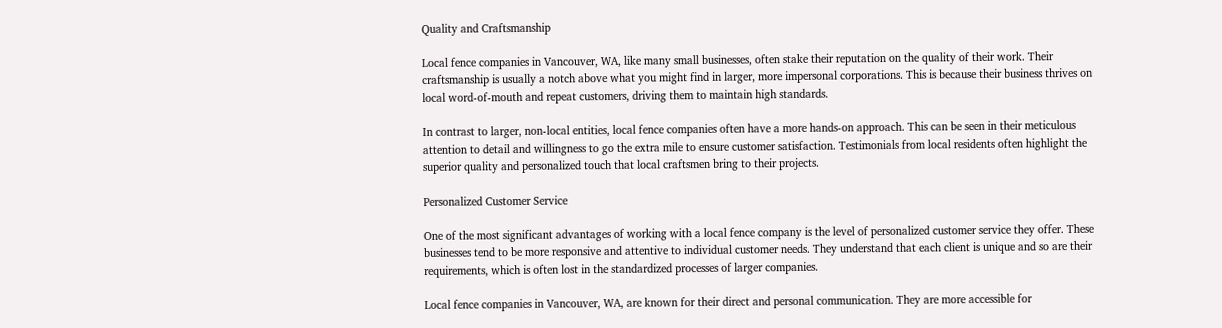Quality and Craftsmanship

Local fence companies in Vancouver, WA, like many small businesses, often stake their reputation on the quality of their work. Their craftsmanship is usually a notch above what you might find in larger, more impersonal corporations. This is because their business thrives on local word-of-mouth and repeat customers, driving them to maintain high standards.

In contrast to larger, non-local entities, local fence companies often have a more hands-on approach. This can be seen in their meticulous attention to detail and willingness to go the extra mile to ensure customer satisfaction. Testimonials from local residents often highlight the superior quality and personalized touch that local craftsmen bring to their projects.

Personalized Customer Service

One of the most significant advantages of working with a local fence company is the level of personalized customer service they offer. These businesses tend to be more responsive and attentive to individual customer needs. They understand that each client is unique and so are their requirements, which is often lost in the standardized processes of larger companies.

Local fence companies in Vancouver, WA, are known for their direct and personal communication. They are more accessible for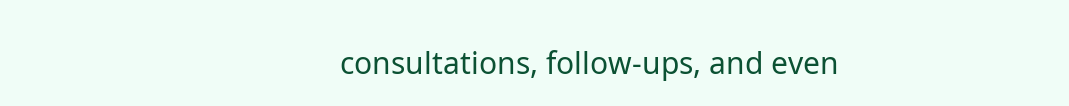consultations, follow-ups, and even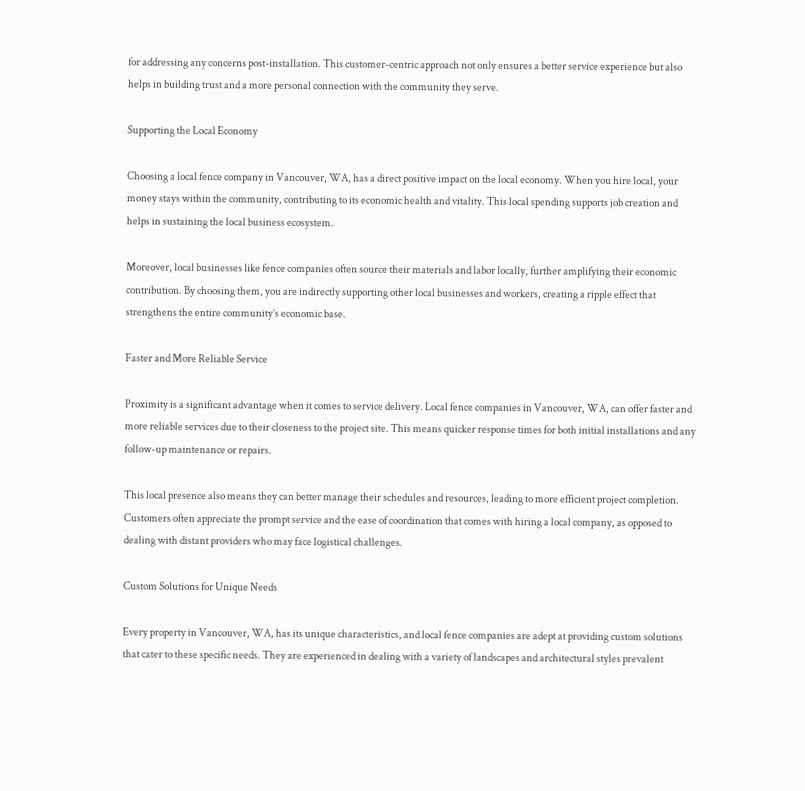for addressing any concerns post-installation. This customer-centric approach not only ensures a better service experience but also helps in building trust and a more personal connection with the community they serve.

Supporting the Local Economy

Choosing a local fence company in Vancouver, WA, has a direct positive impact on the local economy. When you hire local, your money stays within the community, contributing to its economic health and vitality. This local spending supports job creation and helps in sustaining the local business ecosystem.

Moreover, local businesses like fence companies often source their materials and labor locally, further amplifying their economic contribution. By choosing them, you are indirectly supporting other local businesses and workers, creating a ripple effect that strengthens the entire community’s economic base.

Faster and More Reliable Service

Proximity is a significant advantage when it comes to service delivery. Local fence companies in Vancouver, WA, can offer faster and more reliable services due to their closeness to the project site. This means quicker response times for both initial installations and any follow-up maintenance or repairs.

This local presence also means they can better manage their schedules and resources, leading to more efficient project completion. Customers often appreciate the prompt service and the ease of coordination that comes with hiring a local company, as opposed to dealing with distant providers who may face logistical challenges.

Custom Solutions for Unique Needs

Every property in Vancouver, WA, has its unique characteristics, and local fence companies are adept at providing custom solutions that cater to these specific needs. They are experienced in dealing with a variety of landscapes and architectural styles prevalent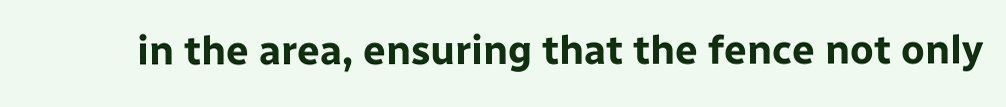in the area, ensuring that the fence not only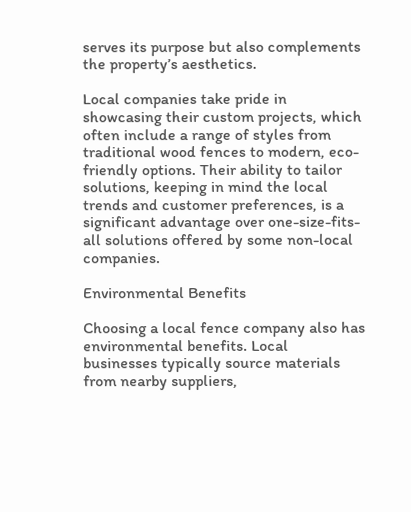serves its purpose but also complements the property’s aesthetics.

Local companies take pride in showcasing their custom projects, which often include a range of styles from traditional wood fences to modern, eco-friendly options. Their ability to tailor solutions, keeping in mind the local trends and customer preferences, is a significant advantage over one-size-fits-all solutions offered by some non-local companies.

Environmental Benefits

Choosing a local fence company also has environmental benefits. Local businesses typically source materials from nearby suppliers,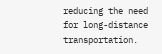reducing the need for long-distance transportation.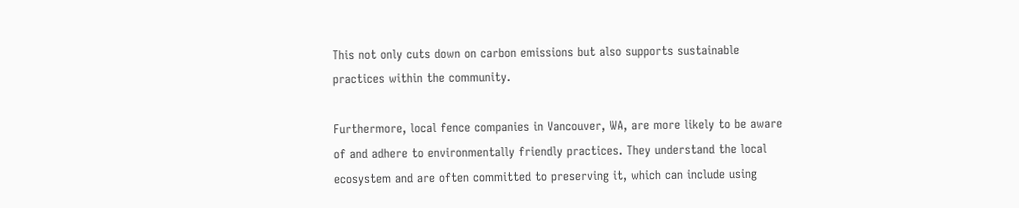This not only cuts down on carbon emissions but also supports sustainable practices within the community.

Furthermore, local fence companies in Vancouver, WA, are more likely to be aware of and adhere to environmentally friendly practices. They understand the local ecosystem and are often committed to preserving it, which can include using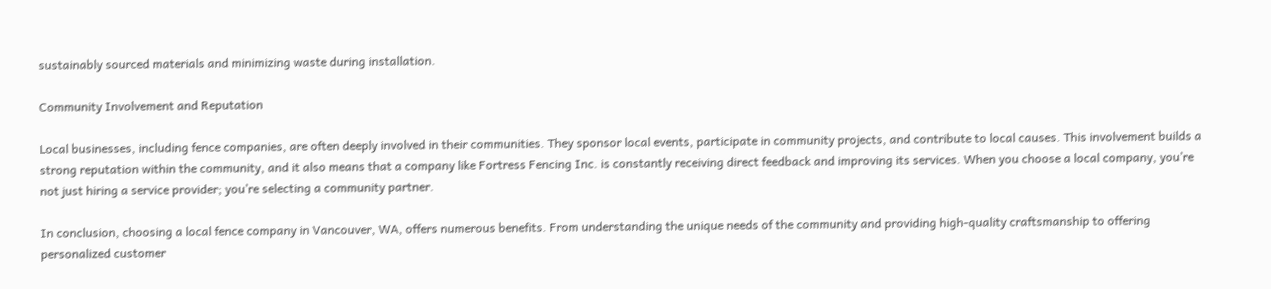sustainably sourced materials and minimizing waste during installation.

Community Involvement and Reputation

Local businesses, including fence companies, are often deeply involved in their communities. They sponsor local events, participate in community projects, and contribute to local causes. This involvement builds a strong reputation within the community, and it also means that a company like Fortress Fencing Inc. is constantly receiving direct feedback and improving its services. When you choose a local company, you’re not just hiring a service provider; you’re selecting a community partner.

In conclusion, choosing a local fence company in Vancouver, WA, offers numerous benefits. From understanding the unique needs of the community and providing high-quality craftsmanship to offering personalized customer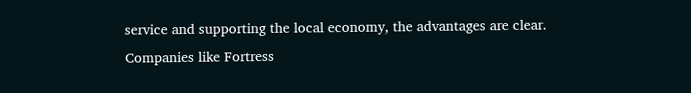service and supporting the local economy, the advantages are clear. Companies like Fortress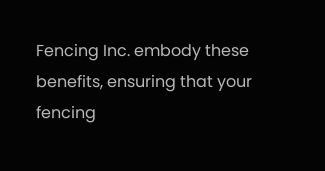Fencing Inc. embody these benefits, ensuring that your fencing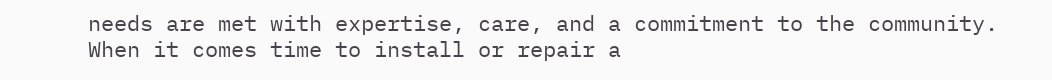needs are met with expertise, care, and a commitment to the community. When it comes time to install or repair a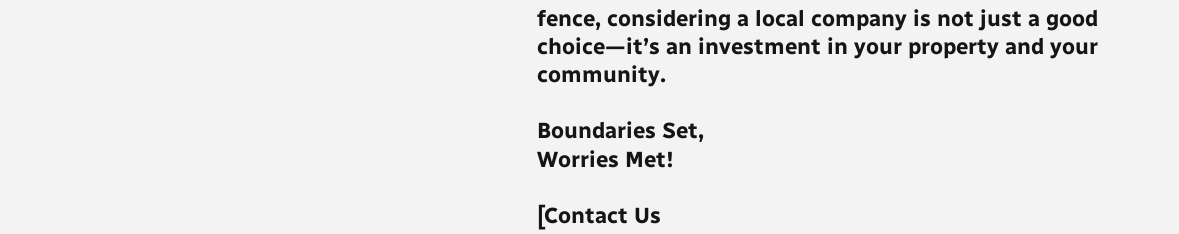fence, considering a local company is not just a good choice—it’s an investment in your property and your community.

Boundaries Set,
Worries Met!

[Contact Us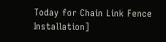Today for Chain Link Fence Installation]